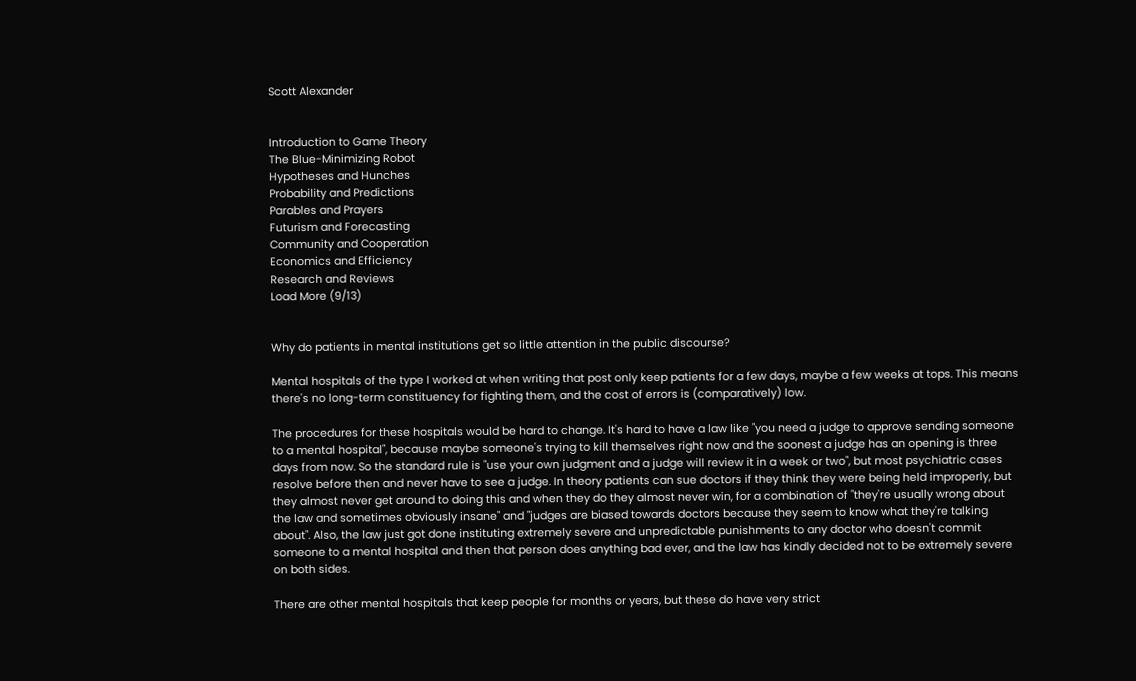Scott Alexander


Introduction to Game Theory
The Blue-Minimizing Robot
Hypotheses and Hunches
Probability and Predictions
Parables and Prayers
Futurism and Forecasting
Community and Cooperation
Economics and Efficiency
Research and Reviews
Load More (9/13)


Why do patients in mental institutions get so little attention in the public discourse?

Mental hospitals of the type I worked at when writing that post only keep patients for a few days, maybe a few weeks at tops. This means there's no long-term constituency for fighting them, and the cost of errors is (comparatively) low.

The procedures for these hospitals would be hard to change. It's hard to have a law like "you need a judge to approve sending someone to a mental hospital", because maybe someone's trying to kill themselves right now and the soonest a judge has an opening is three days from now. So the standard rule is "use your own judgment and a judge will review it in a week or two", but most psychiatric cases resolve before then and never have to see a judge. In theory patients can sue doctors if they think they were being held improperly, but they almost never get around to doing this and when they do they almost never win, for a combination of "they're usually wrong about the law and sometimes obviously insane" and "judges are biased towards doctors because they seem to know what they're talking about". Also, the law just got done instituting extremely severe and unpredictable punishments to any doctor who doesn't commit someone to a mental hospital and then that person does anything bad ever, and the law has kindly decided not to be extremely severe on both sides.

There are other mental hospitals that keep people for months or years, but these do have very strict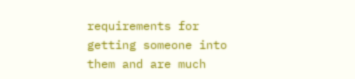requirements for getting someone into them and are much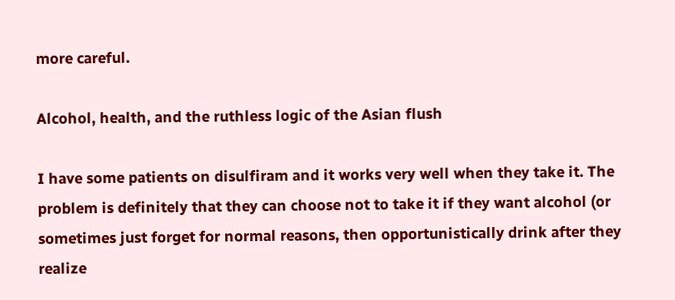more careful.

Alcohol, health, and the ruthless logic of the Asian flush

I have some patients on disulfiram and it works very well when they take it. The problem is definitely that they can choose not to take it if they want alcohol (or sometimes just forget for normal reasons, then opportunistically drink after they realize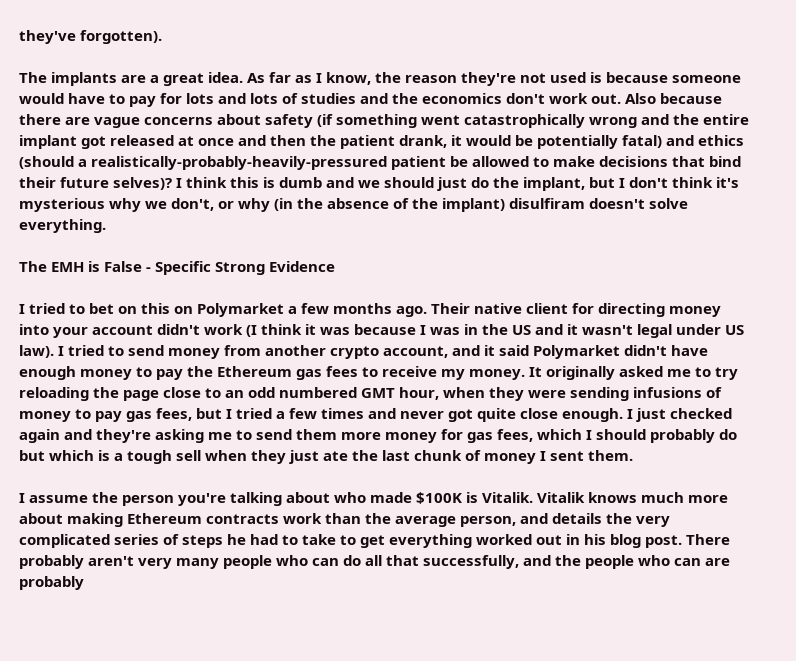they've forgotten).

The implants are a great idea. As far as I know, the reason they're not used is because someone would have to pay for lots and lots of studies and the economics don't work out. Also because there are vague concerns about safety (if something went catastrophically wrong and the entire implant got released at once and then the patient drank, it would be potentially fatal) and ethics (should a realistically-probably-heavily-pressured patient be allowed to make decisions that bind their future selves)? I think this is dumb and we should just do the implant, but I don't think it's mysterious why we don't, or why (in the absence of the implant) disulfiram doesn't solve everything.

The EMH is False - Specific Strong Evidence

I tried to bet on this on Polymarket a few months ago. Their native client for directing money into your account didn't work (I think it was because I was in the US and it wasn't legal under US law). I tried to send money from another crypto account, and it said Polymarket didn't have enough money to pay the Ethereum gas fees to receive my money. It originally asked me to try reloading the page close to an odd numbered GMT hour, when they were sending infusions of money to pay gas fees, but I tried a few times and never got quite close enough. I just checked again and they're asking me to send them more money for gas fees, which I should probably do but which is a tough sell when they just ate the last chunk of money I sent them.

I assume the person you're talking about who made $100K is Vitalik. Vitalik knows much more about making Ethereum contracts work than the average person, and details the very complicated series of steps he had to take to get everything worked out in his blog post. There probably aren't very many people who can do all that successfully, and the people who can are probably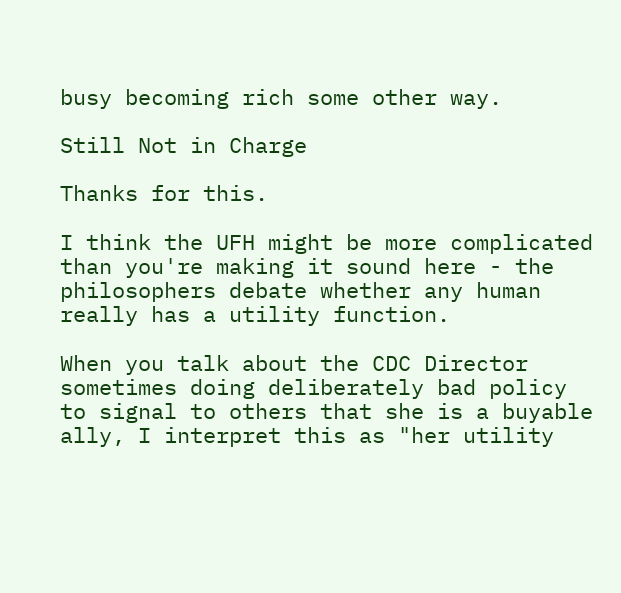busy becoming rich some other way.

Still Not in Charge

Thanks for this.

I think the UFH might be more complicated than you're making it sound here - the philosophers debate whether any human really has a utility function.

When you talk about the CDC Director sometimes doing deliberately bad policy to signal to others that she is a buyable ally, I interpret this as "her utility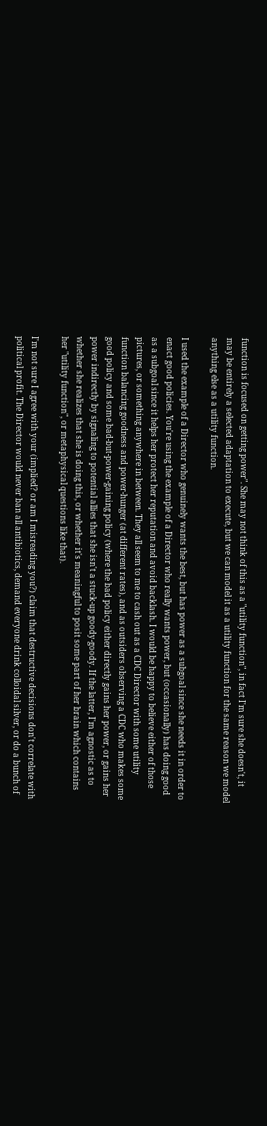function is focused on getting power". She may not think of this as a "utility function", in fact I'm sure she doesn't, it may be entirely a selected adaptation to execute, but we can model it as a utility function for the same reason we model anything else as a utility function.

I used the example of a Director who genuinely wants the best, but has power as a subgoal since she needs it in order to enact good policies. You're using the example of a Director who really wants power, but (occasionally) has doing good as a subgoal since it helps her protect her reputation and avoid backlash. I would be happy to believe either of those pictures, or something anywhere in between. They all seem to me to cash out as a CDC Director with some utility function balancing goodness and power-hunger (at different rates), and as outsiders observing a CDC who makes some good policy and some bad-but-power-gaining policy (where the bad policy either directly gains her power, or gains her power indirectly by signaling to potential allies that she isn't a stuck-up goody-goody. If the latter, I'm agnostic as to whether she realizes that she is doing this, or whether it's meaningful to posit some part of her brain which contains her "utility function", or metaphysical questions like that).

I'm not sure I agree with your (implied? or am I misreading you?) claim that destructive decisions don't correlate with political profit. The Director would never ban all antibiotics, demand everyone drink colloidal silver, or do a bunch of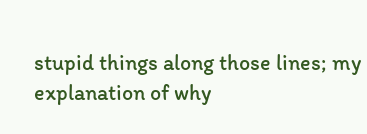stupid things along those lines; my explanation of why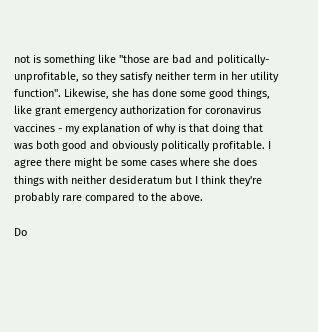not is something like "those are bad and politically-unprofitable, so they satisfy neither term in her utility function". Likewise, she has done some good things, like grant emergency authorization for coronavirus vaccines - my explanation of why is that doing that was both good and obviously politically profitable. I agree there might be some cases where she does things with neither desideratum but I think they're probably rare compared to the above.

Do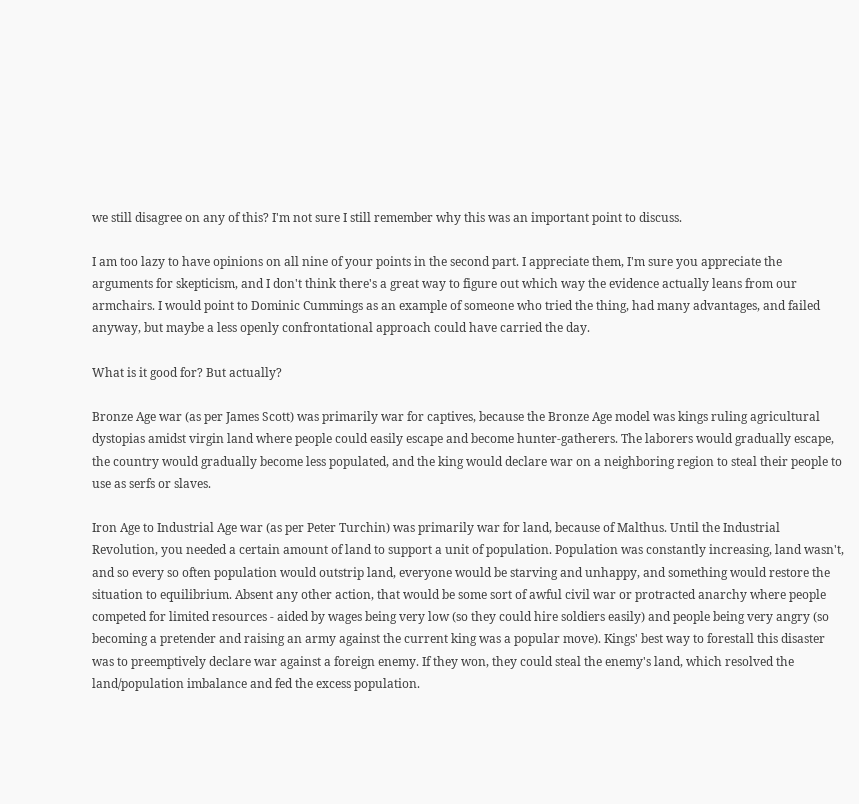we still disagree on any of this? I'm not sure I still remember why this was an important point to discuss.

I am too lazy to have opinions on all nine of your points in the second part. I appreciate them, I'm sure you appreciate the arguments for skepticism, and I don't think there's a great way to figure out which way the evidence actually leans from our armchairs. I would point to Dominic Cummings as an example of someone who tried the thing, had many advantages, and failed anyway, but maybe a less openly confrontational approach could have carried the day.

What is it good for? But actually?

Bronze Age war (as per James Scott) was primarily war for captives, because the Bronze Age model was kings ruling agricultural dystopias amidst virgin land where people could easily escape and become hunter-gatherers. The laborers would gradually escape, the country would gradually become less populated, and the king would declare war on a neighboring region to steal their people to use as serfs or slaves.

Iron Age to Industrial Age war (as per Peter Turchin) was primarily war for land, because of Malthus. Until the Industrial Revolution, you needed a certain amount of land to support a unit of population. Population was constantly increasing, land wasn't, and so every so often population would outstrip land, everyone would be starving and unhappy, and something would restore the situation to equilibrium. Absent any other action, that would be some sort of awful civil war or protracted anarchy where people competed for limited resources - aided by wages being very low (so they could hire soldiers easily) and people being very angry (so becoming a pretender and raising an army against the current king was a popular move). Kings' best way to forestall this disaster was to preemptively declare war against a foreign enemy. If they won, they could steal the enemy's land, which resolved the land/population imbalance and fed the excess population.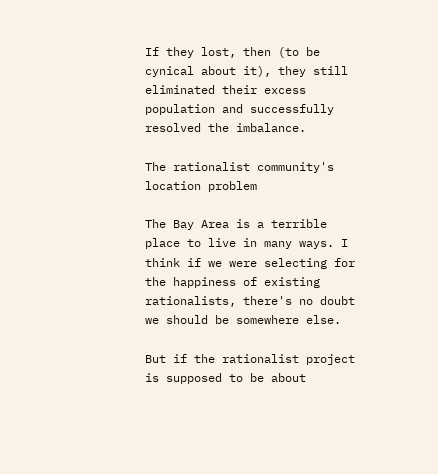If they lost, then (to be cynical about it), they still eliminated their excess population and successfully resolved the imbalance.

The rationalist community's location problem

The Bay Area is a terrible place to live in many ways. I think if we were selecting for the happiness of existing rationalists, there's no doubt we should be somewhere else.

But if the rationalist project is supposed to be about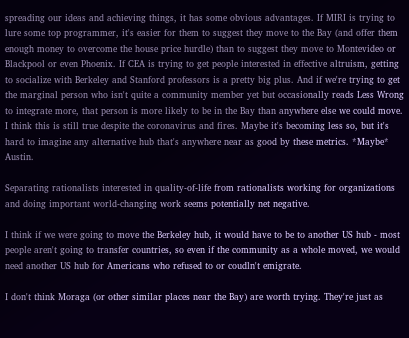spreading our ideas and achieving things, it has some obvious advantages. If MIRI is trying to lure some top programmer, it's easier for them to suggest they move to the Bay (and offer them enough money to overcome the house price hurdle) than to suggest they move to Montevideo or Blackpool or even Phoenix. If CEA is trying to get people interested in effective altruism, getting to socialize with Berkeley and Stanford professors is a pretty big plus. And if we're trying to get the marginal person who isn't quite a community member yet but occasionally reads Less Wrong to integrate more, that person is more likely to be in the Bay than anywhere else we could move. I think this is still true despite the coronavirus and fires. Maybe it's becoming less so, but it's hard to imagine any alternative hub that's anywhere near as good by these metrics. *Maybe* Austin.

Separating rationalists interested in quality-of-life from rationalists working for organizations and doing important world-changing work seems potentially net negative.

I think if we were going to move the Berkeley hub, it would have to be to another US hub - most people aren't going to transfer countries, so even if the community as a whole moved, we would need another US hub for Americans who refused to or coudln't emigrate.

I don't think Moraga (or other similar places near the Bay) are worth trying. They're just as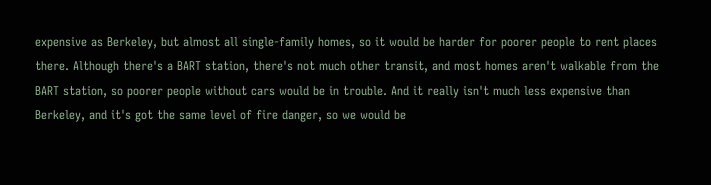expensive as Berkeley, but almost all single-family homes, so it would be harder for poorer people to rent places there. Although there's a BART station, there's not much other transit, and most homes aren't walkable from the BART station, so poorer people without cars would be in trouble. And it really isn't much less expensive than Berkeley, and it's got the same level of fire danger, so we would be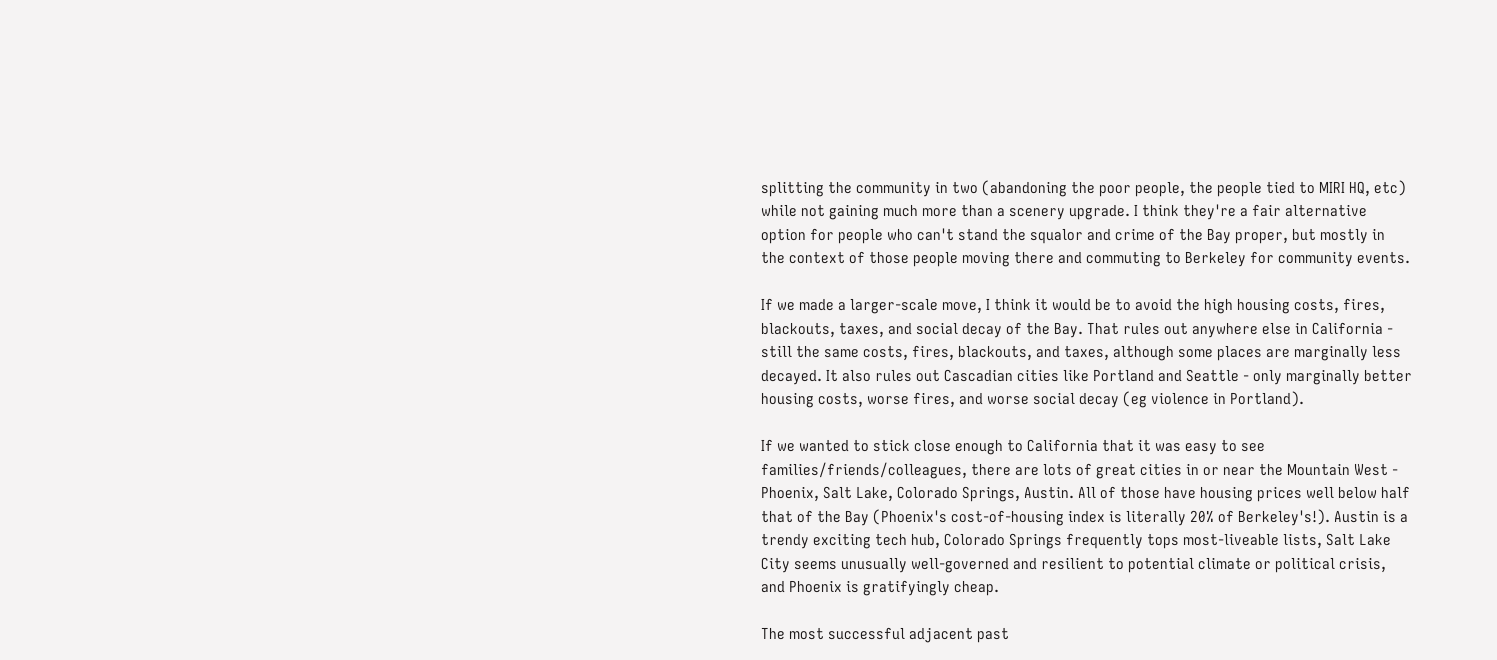splitting the community in two (abandoning the poor people, the people tied to MIRI HQ, etc) while not gaining much more than a scenery upgrade. I think they're a fair alternative option for people who can't stand the squalor and crime of the Bay proper, but mostly in the context of those people moving there and commuting to Berkeley for community events.

If we made a larger-scale move, I think it would be to avoid the high housing costs, fires, blackouts, taxes, and social decay of the Bay. That rules out anywhere else in California - still the same costs, fires, blackouts, and taxes, although some places are marginally less decayed. It also rules out Cascadian cities like Portland and Seattle - only marginally better housing costs, worse fires, and worse social decay (eg violence in Portland).

If we wanted to stick close enough to California that it was easy to see families/friends/colleagues, there are lots of great cities in or near the Mountain West - Phoenix, Salt Lake, Colorado Springs, Austin. All of those have housing prices well below half that of the Bay (Phoenix's cost-of-housing index is literally 20% of Berkeley's!). Austin is a trendy exciting tech hub, Colorado Springs frequently tops most-liveable lists, Salt Lake City seems unusually well-governed and resilient to potential climate or political crisis, and Phoenix is gratifyingly cheap.

The most successful adjacent past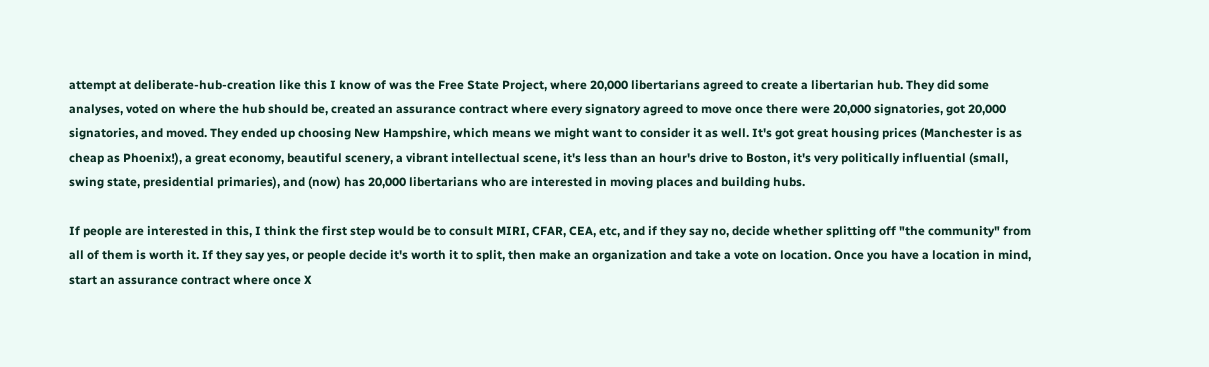attempt at deliberate-hub-creation like this I know of was the Free State Project, where 20,000 libertarians agreed to create a libertarian hub. They did some analyses, voted on where the hub should be, created an assurance contract where every signatory agreed to move once there were 20,000 signatories, got 20,000 signatories, and moved. They ended up choosing New Hampshire, which means we might want to consider it as well. It's got great housing prices (Manchester is as cheap as Phoenix!), a great economy, beautiful scenery, a vibrant intellectual scene, it's less than an hour's drive to Boston, it's very politically influential (small, swing state, presidential primaries), and (now) has 20,000 libertarians who are interested in moving places and building hubs.

If people are interested in this, I think the first step would be to consult MIRI, CFAR, CEA, etc, and if they say no, decide whether splitting off "the community" from all of them is worth it. If they say yes, or people decide it's worth it to split, then make an organization and take a vote on location. Once you have a location in mind, start an assurance contract where once X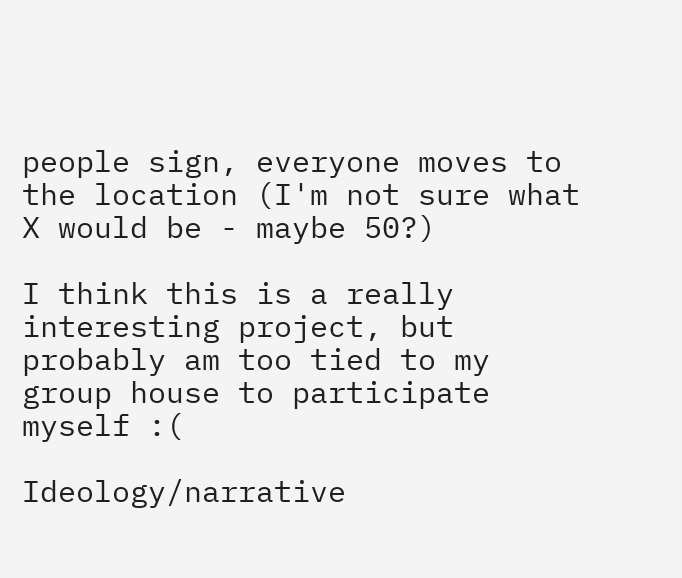people sign, everyone moves to the location (I'm not sure what X would be - maybe 50?)

I think this is a really interesting project, but probably am too tied to my group house to participate myself :(

Ideology/narrative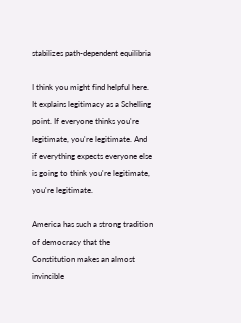stabilizes path-dependent equilibria

I think you might find helpful here. It explains legitimacy as a Schelling point. If everyone thinks you're legitimate, you're legitimate. And if everything expects everyone else is going to think you're legitimate, you're legitimate.

America has such a strong tradition of democracy that the Constitution makes an almost invincible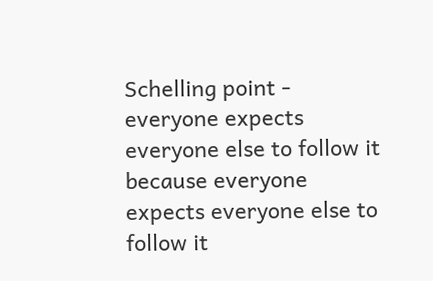Schelling point - everyone expects everyone else to follow it because everyone expects everyone else to follow it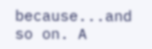because...and so on. A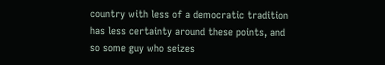country with less of a democratic tradition has less certainty around these points, and so some guy who seizes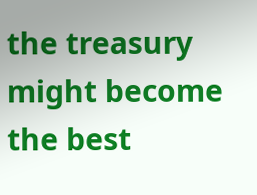the treasury might become the best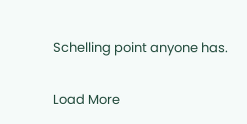Schelling point anyone has.

Load More